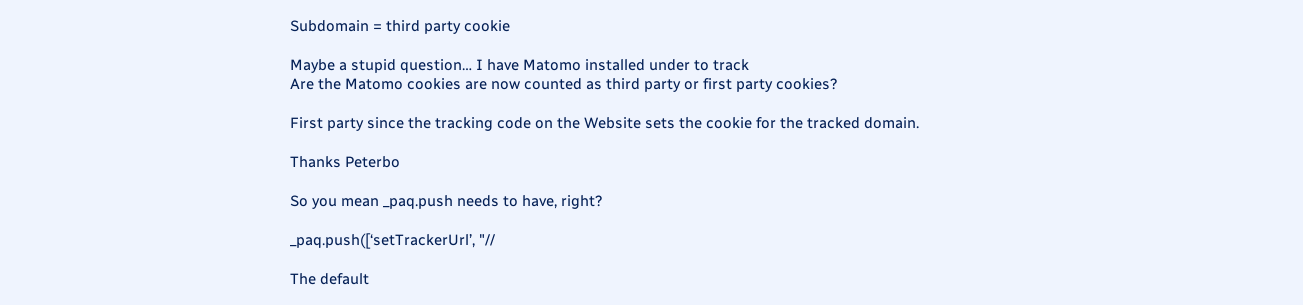Subdomain = third party cookie

Maybe a stupid question… I have Matomo installed under to track
Are the Matomo cookies are now counted as third party or first party cookies?

First party since the tracking code on the Website sets the cookie for the tracked domain.

Thanks Peterbo

So you mean _paq.push needs to have, right?

_paq.push([‘setTrackerUrl’, "//

The default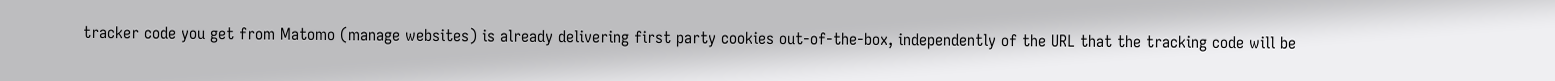tracker code you get from Matomo (manage websites) is already delivering first party cookies out-of-the-box, independently of the URL that the tracking code will be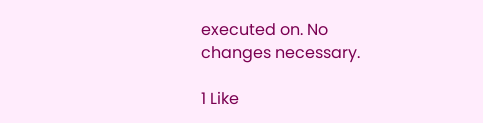executed on. No changes necessary.

1 Like